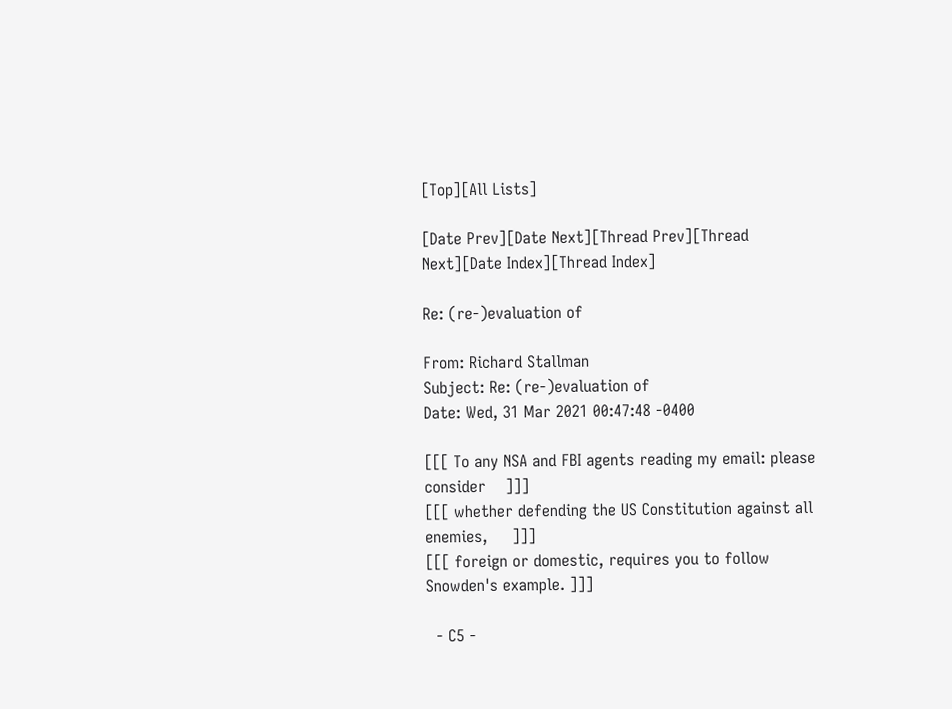[Top][All Lists]

[Date Prev][Date Next][Thread Prev][Thread Next][Date Index][Thread Index]

Re: (re-)evaluation of

From: Richard Stallman
Subject: Re: (re-)evaluation of
Date: Wed, 31 Mar 2021 00:47:48 -0400

[[[ To any NSA and FBI agents reading my email: please consider    ]]]
[[[ whether defending the US Constitution against all enemies,     ]]]
[[[ foreign or domestic, requires you to follow Snowden's example. ]]]

  - C5 -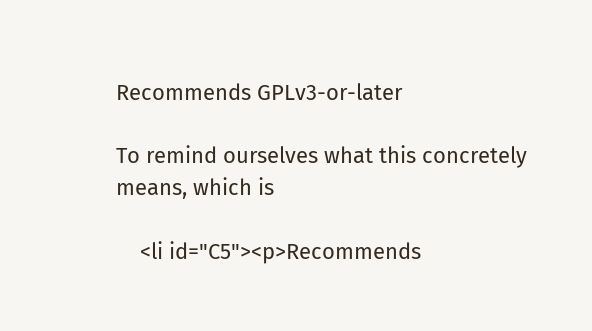Recommends GPLv3-or-later

To remind ourselves what this concretely means, which is

    <li id="C5"><p>Recommends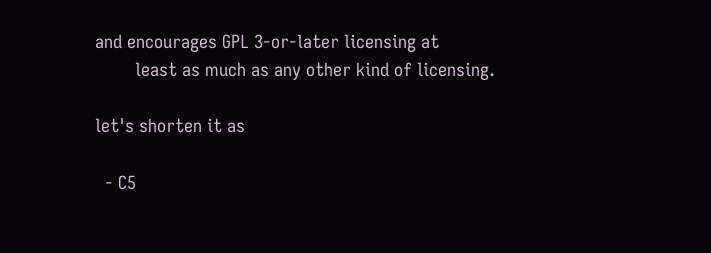and encourages GPL 3-or-later licensing at
        least as much as any other kind of licensing.

let's shorten it as

  - C5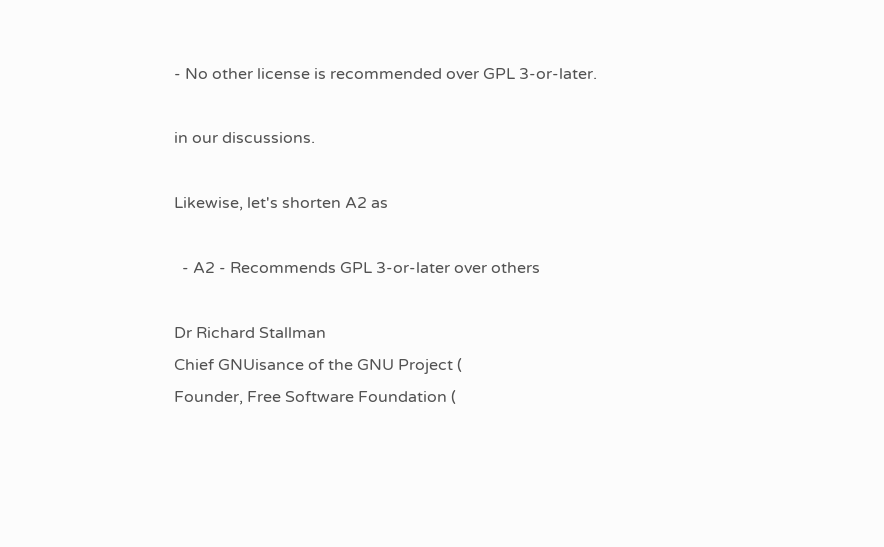- No other license is recommended over GPL 3-or-later.

in our discussions.

Likewise, let's shorten A2 as

  - A2 - Recommends GPL 3-or-later over others

Dr Richard Stallman
Chief GNUisance of the GNU Project (
Founder, Free Software Foundation (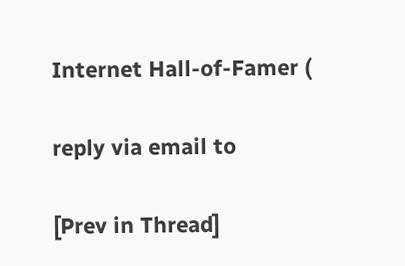Internet Hall-of-Famer (

reply via email to

[Prev in Thread]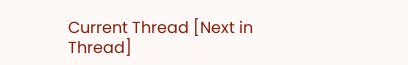Current Thread [Next in Thread]